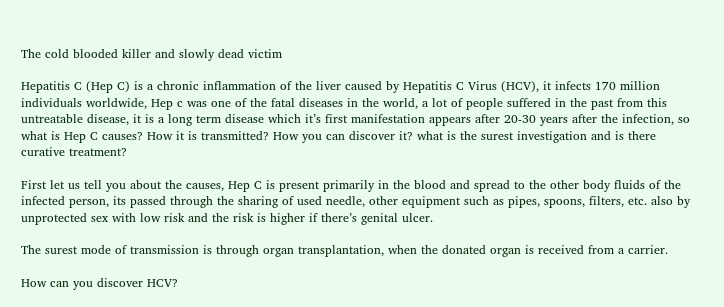The cold blooded killer and slowly dead victim

Hepatitis C (Hep C) is a chronic inflammation of the liver caused by Hepatitis C Virus (HCV), it infects 170 million individuals worldwide, Hep c was one of the fatal diseases in the world, a lot of people suffered in the past from this untreatable disease, it is a long term disease which it’s first manifestation appears after 20-30 years after the infection, so what is Hep C causes? How it is transmitted? How you can discover it? what is the surest investigation and is there curative treatment?

First let us tell you about the causes, Hep C is present primarily in the blood and spread to the other body fluids of the infected person, its passed through the sharing of used needle, other equipment such as pipes, spoons, filters, etc. also by unprotected sex with low risk and the risk is higher if there’s genital ulcer.

The surest mode of transmission is through organ transplantation, when the donated organ is received from a carrier.

How can you discover HCV?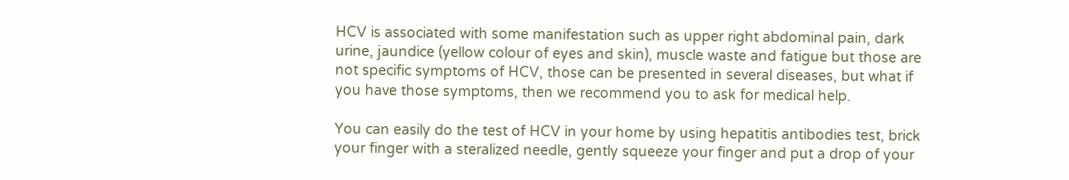HCV is associated with some manifestation such as upper right abdominal pain, dark urine, jaundice (yellow colour of eyes and skin), muscle waste and fatigue but those are not specific symptoms of HCV, those can be presented in several diseases, but what if you have those symptoms, then we recommend you to ask for medical help.

You can easily do the test of HCV in your home by using hepatitis antibodies test, brick your finger with a steralized needle, gently squeeze your finger and put a drop of your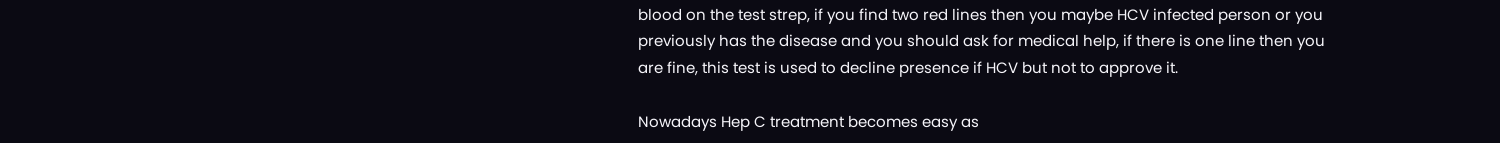blood on the test strep, if you find two red lines then you maybe HCV infected person or you previously has the disease and you should ask for medical help, if there is one line then you are fine, this test is used to decline presence if HCV but not to approve it.

Nowadays Hep C treatment becomes easy as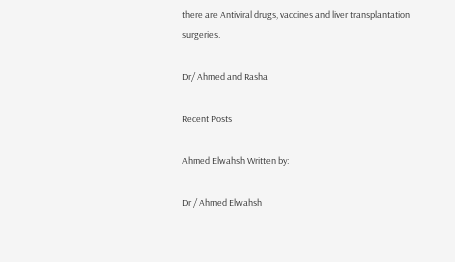there are Antiviral drugs, vaccines and liver transplantation surgeries.

Dr/ Ahmed and Rasha

Recent Posts

Ahmed Elwahsh Written by:

Dr / Ahmed Elwahsh